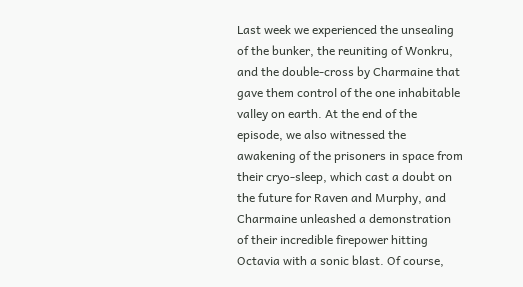Last week we experienced the unsealing of the bunker, the reuniting of Wonkru, and the double-cross by Charmaine that gave them control of the one inhabitable valley on earth. At the end of the episode, we also witnessed the awakening of the prisoners in space from their cryo-sleep, which cast a doubt on the future for Raven and Murphy, and Charmaine unleashed a demonstration of their incredible firepower hitting Octavia with a sonic blast. Of course,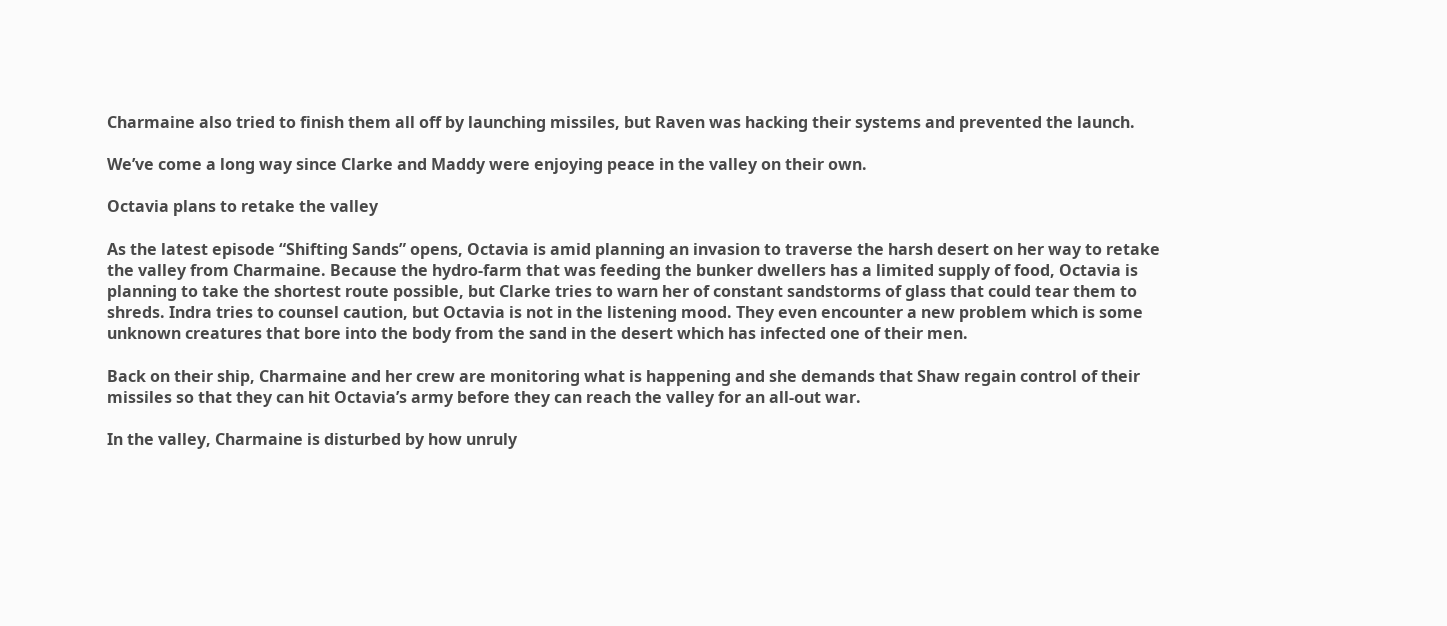Charmaine also tried to finish them all off by launching missiles, but Raven was hacking their systems and prevented the launch.

We’ve come a long way since Clarke and Maddy were enjoying peace in the valley on their own.

Octavia plans to retake the valley

As the latest episode “Shifting Sands” opens, Octavia is amid planning an invasion to traverse the harsh desert on her way to retake the valley from Charmaine. Because the hydro-farm that was feeding the bunker dwellers has a limited supply of food, Octavia is planning to take the shortest route possible, but Clarke tries to warn her of constant sandstorms of glass that could tear them to shreds. Indra tries to counsel caution, but Octavia is not in the listening mood. They even encounter a new problem which is some unknown creatures that bore into the body from the sand in the desert which has infected one of their men.

Back on their ship, Charmaine and her crew are monitoring what is happening and she demands that Shaw regain control of their missiles so that they can hit Octavia’s army before they can reach the valley for an all-out war.

In the valley, Charmaine is disturbed by how unruly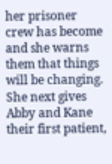her prisoner crew has become and she warns them that things will be changing. She next gives Abby and Kane their first patient,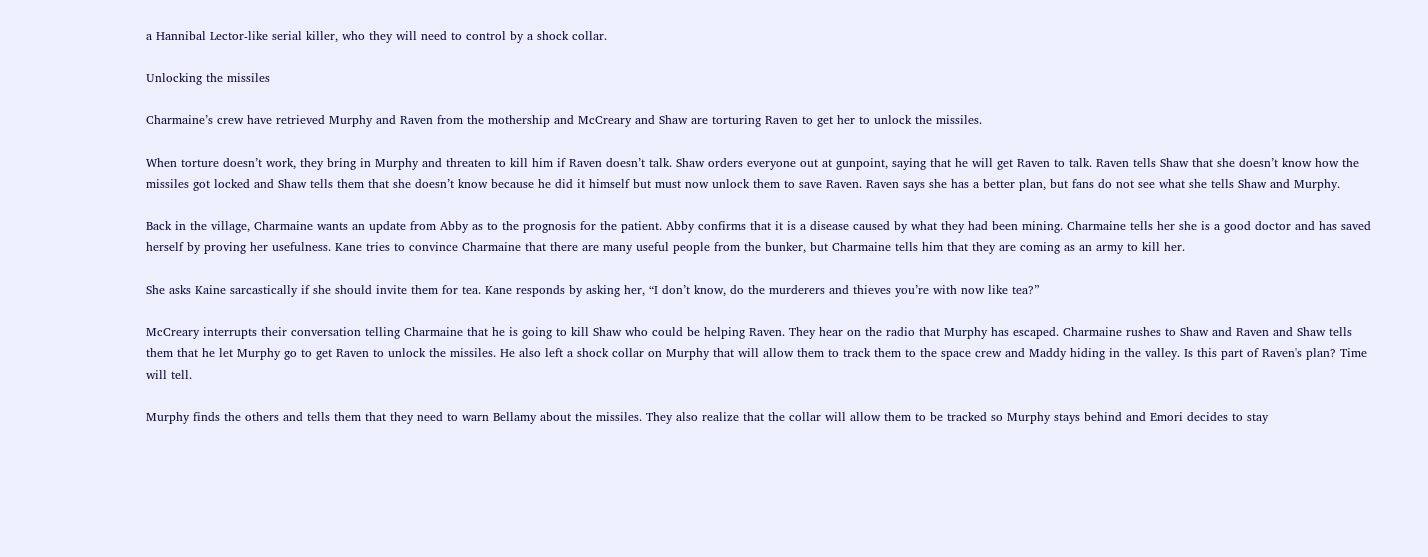a Hannibal Lector-like serial killer, who they will need to control by a shock collar.

Unlocking the missiles

Charmaine’s crew have retrieved Murphy and Raven from the mothership and McCreary and Shaw are torturing Raven to get her to unlock the missiles.

When torture doesn’t work, they bring in Murphy and threaten to kill him if Raven doesn’t talk. Shaw orders everyone out at gunpoint, saying that he will get Raven to talk. Raven tells Shaw that she doesn’t know how the missiles got locked and Shaw tells them that she doesn’t know because he did it himself but must now unlock them to save Raven. Raven says she has a better plan, but fans do not see what she tells Shaw and Murphy.

Back in the village, Charmaine wants an update from Abby as to the prognosis for the patient. Abby confirms that it is a disease caused by what they had been mining. Charmaine tells her she is a good doctor and has saved herself by proving her usefulness. Kane tries to convince Charmaine that there are many useful people from the bunker, but Charmaine tells him that they are coming as an army to kill her.

She asks Kaine sarcastically if she should invite them for tea. Kane responds by asking her, “I don’t know, do the murderers and thieves you’re with now like tea?”

McCreary interrupts their conversation telling Charmaine that he is going to kill Shaw who could be helping Raven. They hear on the radio that Murphy has escaped. Charmaine rushes to Shaw and Raven and Shaw tells them that he let Murphy go to get Raven to unlock the missiles. He also left a shock collar on Murphy that will allow them to track them to the space crew and Maddy hiding in the valley. Is this part of Raven's plan? Time will tell.

Murphy finds the others and tells them that they need to warn Bellamy about the missiles. They also realize that the collar will allow them to be tracked so Murphy stays behind and Emori decides to stay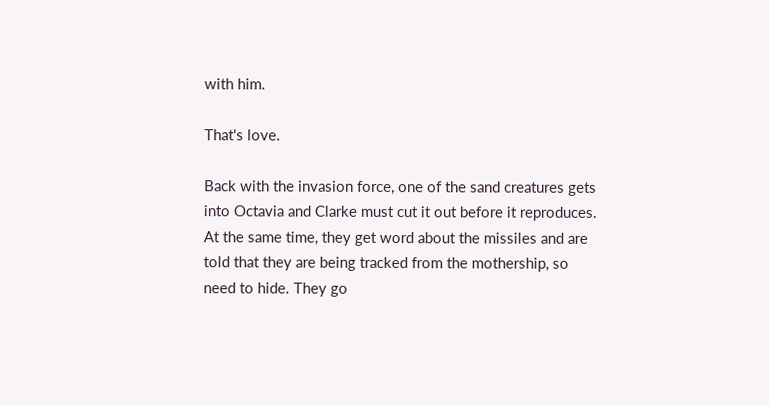with him.

That's love.

Back with the invasion force, one of the sand creatures gets into Octavia and Clarke must cut it out before it reproduces. At the same time, they get word about the missiles and are told that they are being tracked from the mothership, so need to hide. They go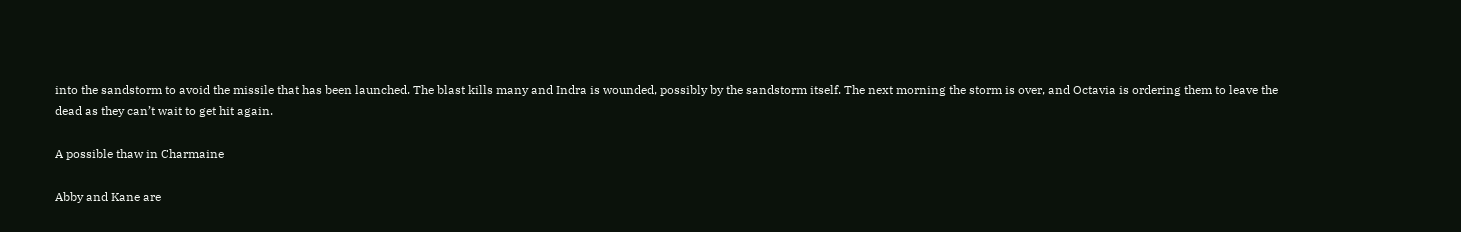into the sandstorm to avoid the missile that has been launched. The blast kills many and Indra is wounded, possibly by the sandstorm itself. The next morning the storm is over, and Octavia is ordering them to leave the dead as they can’t wait to get hit again.

A possible thaw in Charmaine

Abby and Kane are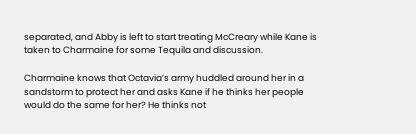separated, and Abby is left to start treating McCreary while Kane is taken to Charmaine for some Tequila and discussion.

Charmaine knows that Octavia’s army huddled around her in a sandstorm to protect her and asks Kane if he thinks her people would do the same for her? He thinks not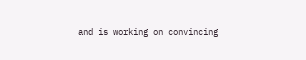and is working on convincing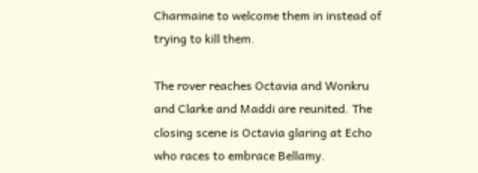Charmaine to welcome them in instead of trying to kill them.

The rover reaches Octavia and Wonkru and Clarke and Maddi are reunited. The closing scene is Octavia glaring at Echo who races to embrace Bellamy.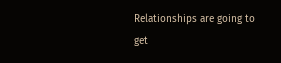Relationships are going to get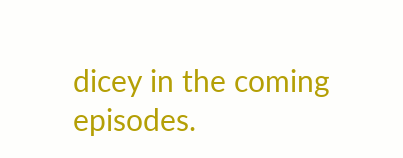dicey in the coming episodes.